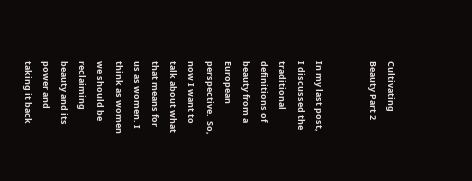Cultivating Beauty Part 2


In my last post, I discussed the traditional definitions of beauty from a European perspective.  So, now I want to talk about what that means for us as women. I think as women we should be reclaiming beauty and its power and taking it back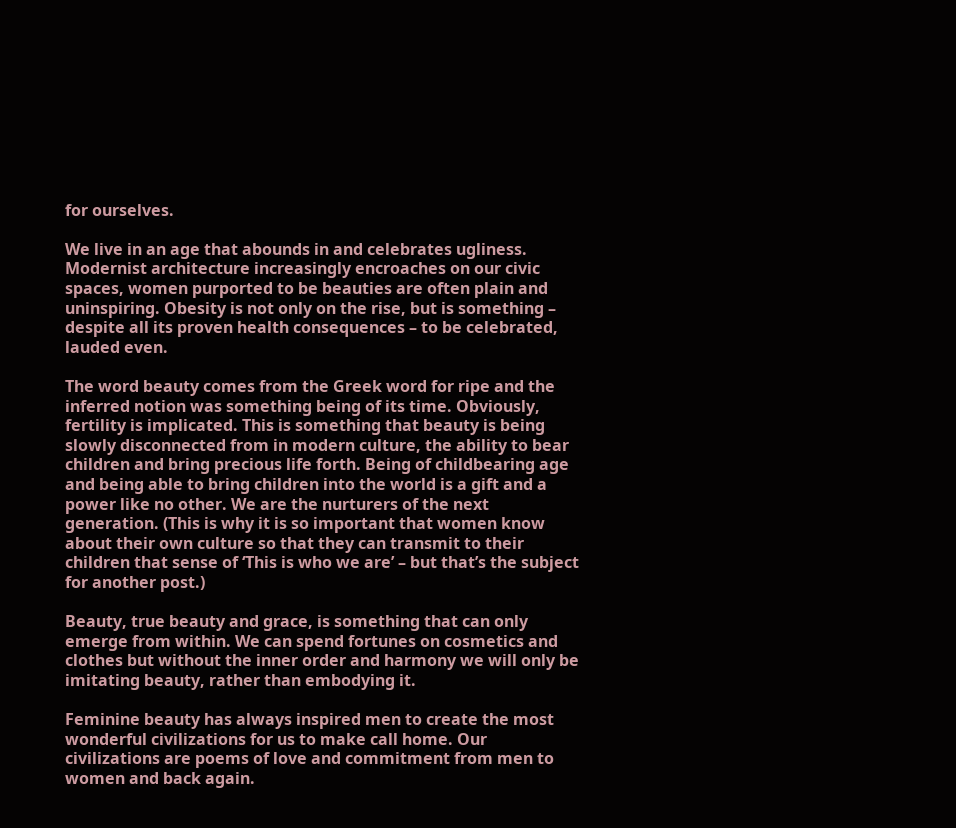for ourselves.

We live in an age that abounds in and celebrates ugliness. Modernist architecture increasingly encroaches on our civic spaces, women purported to be beauties are often plain and uninspiring. Obesity is not only on the rise, but is something – despite all its proven health consequences – to be celebrated, lauded even.

The word beauty comes from the Greek word for ripe and the inferred notion was something being of its time. Obviously, fertility is implicated. This is something that beauty is being slowly disconnected from in modern culture, the ability to bear children and bring precious life forth. Being of childbearing age and being able to bring children into the world is a gift and a power like no other. We are the nurturers of the next generation. (This is why it is so important that women know about their own culture so that they can transmit to their children that sense of ‘This is who we are’ – but that’s the subject for another post.)

Beauty, true beauty and grace, is something that can only emerge from within. We can spend fortunes on cosmetics and clothes but without the inner order and harmony we will only be imitating beauty, rather than embodying it.

Feminine beauty has always inspired men to create the most wonderful civilizations for us to make call home. Our civilizations are poems of love and commitment from men to women and back again.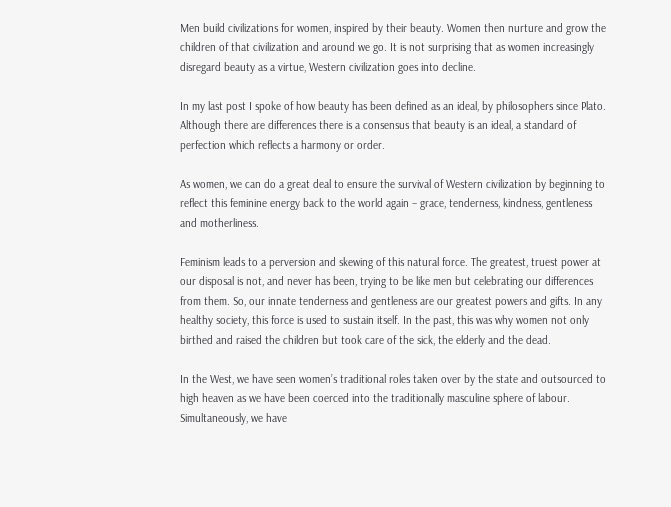Men build civilizations for women, inspired by their beauty. Women then nurture and grow the children of that civilization and around we go. It is not surprising that as women increasingly disregard beauty as a virtue, Western civilization goes into decline.

In my last post I spoke of how beauty has been defined as an ideal, by philosophers since Plato. Although there are differences there is a consensus that beauty is an ideal, a standard of perfection which reflects a harmony or order.

As women, we can do a great deal to ensure the survival of Western civilization by beginning to reflect this feminine energy back to the world again – grace, tenderness, kindness, gentleness and motherliness.

Feminism leads to a perversion and skewing of this natural force. The greatest, truest power at our disposal is not, and never has been, trying to be like men but celebrating our differences from them. So, our innate tenderness and gentleness are our greatest powers and gifts. In any healthy society, this force is used to sustain itself. In the past, this was why women not only birthed and raised the children but took care of the sick, the elderly and the dead.

In the West, we have seen women’s traditional roles taken over by the state and outsourced to high heaven as we have been coerced into the traditionally masculine sphere of labour. Simultaneously, we have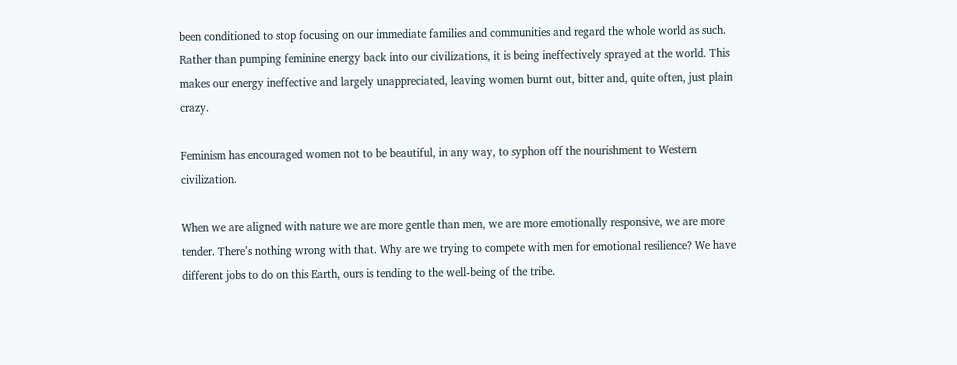been conditioned to stop focusing on our immediate families and communities and regard the whole world as such. Rather than pumping feminine energy back into our civilizations, it is being ineffectively sprayed at the world. This makes our energy ineffective and largely unappreciated, leaving women burnt out, bitter and, quite often, just plain crazy.

Feminism has encouraged women not to be beautiful, in any way, to syphon off the nourishment to Western civilization.

When we are aligned with nature we are more gentle than men, we are more emotionally responsive, we are more tender. There’s nothing wrong with that. Why are we trying to compete with men for emotional resilience? We have different jobs to do on this Earth, ours is tending to the well-being of the tribe.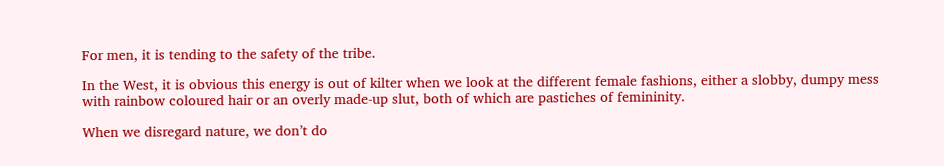For men, it is tending to the safety of the tribe.

In the West, it is obvious this energy is out of kilter when we look at the different female fashions, either a slobby, dumpy mess with rainbow coloured hair or an overly made-up slut, both of which are pastiches of femininity.

When we disregard nature, we don’t do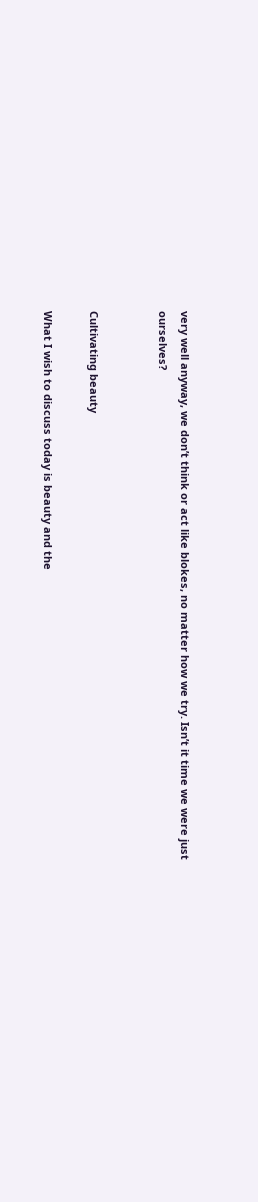very well anyway, we don’t think or act like blokes, no matter how we try. Isn’t it time we were just ourselves?


Cultivating beauty

What I wish to discuss today is beauty and the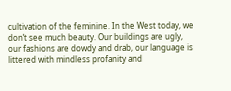cultivation of the feminine. In the West today, we don’t see much beauty. Our buildings are ugly, our fashions are dowdy and drab, our language is littered with mindless profanity and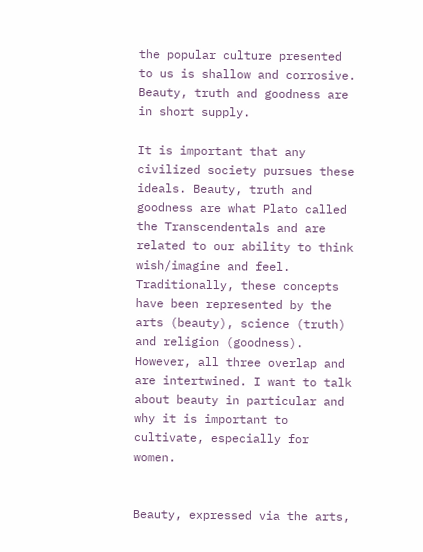the popular culture presented to us is shallow and corrosive. Beauty, truth and goodness are in short supply.

It is important that any civilized society pursues these ideals. Beauty, truth and goodness are what Plato called the Transcendentals and are related to our ability to think wish/imagine and feel. Traditionally, these concepts have been represented by the arts (beauty), science (truth) and religion (goodness). However, all three overlap and are intertwined. I want to talk about beauty in particular and why it is important to cultivate, especially for women.


Beauty, expressed via the arts,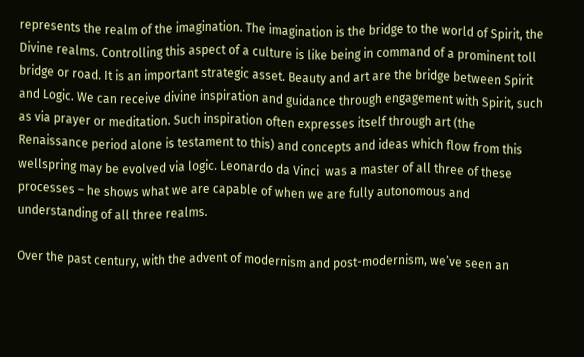represents the realm of the imagination. The imagination is the bridge to the world of Spirit, the Divine realms. Controlling this aspect of a culture is like being in command of a prominent toll bridge or road. It is an important strategic asset. Beauty and art are the bridge between Spirit and Logic. We can receive divine inspiration and guidance through engagement with Spirit, such as via prayer or meditation. Such inspiration often expresses itself through art (the Renaissance period alone is testament to this) and concepts and ideas which flow from this wellspring may be evolved via logic. Leonardo da Vinci  was a master of all three of these processes – he shows what we are capable of when we are fully autonomous and understanding of all three realms.

Over the past century, with the advent of modernism and post-modernism, we’ve seen an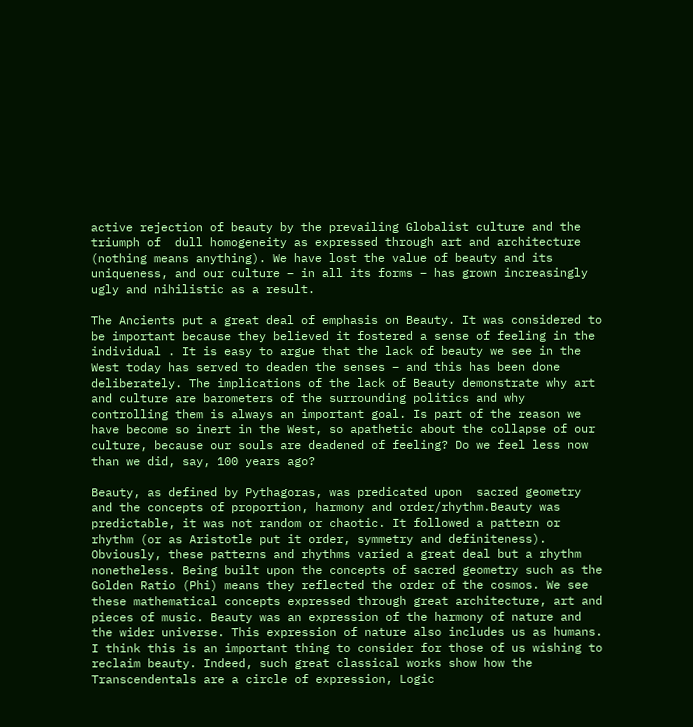active rejection of beauty by the prevailing Globalist culture and the triumph of  dull homogeneity as expressed through art and architecture (nothing means anything). We have lost the value of beauty and its uniqueness, and our culture – in all its forms – has grown increasingly ugly and nihilistic as a result.

The Ancients put a great deal of emphasis on Beauty. It was considered to be important because they believed it fostered a sense of feeling in the individual . It is easy to argue that the lack of beauty we see in the West today has served to deaden the senses – and this has been done deliberately. The implications of the lack of Beauty demonstrate why art and culture are barometers of the surrounding politics and why controlling them is always an important goal. Is part of the reason we have become so inert in the West, so apathetic about the collapse of our culture, because our souls are deadened of feeling? Do we feel less now than we did, say, 100 years ago?

Beauty, as defined by Pythagoras, was predicated upon  sacred geometry and the concepts of proportion, harmony and order/rhythm.Beauty was predictable, it was not random or chaotic. It followed a pattern or rhythm (or as Aristotle put it order, symmetry and definiteness). Obviously, these patterns and rhythms varied a great deal but a rhythm nonetheless. Being built upon the concepts of sacred geometry such as the Golden Ratio (Phi) means they reflected the order of the cosmos. We see these mathematical concepts expressed through great architecture, art and pieces of music. Beauty was an expression of the harmony of nature and the wider universe. This expression of nature also includes us as humans. I think this is an important thing to consider for those of us wishing to reclaim beauty. Indeed, such great classical works show how the Transcendentals are a circle of expression, Logic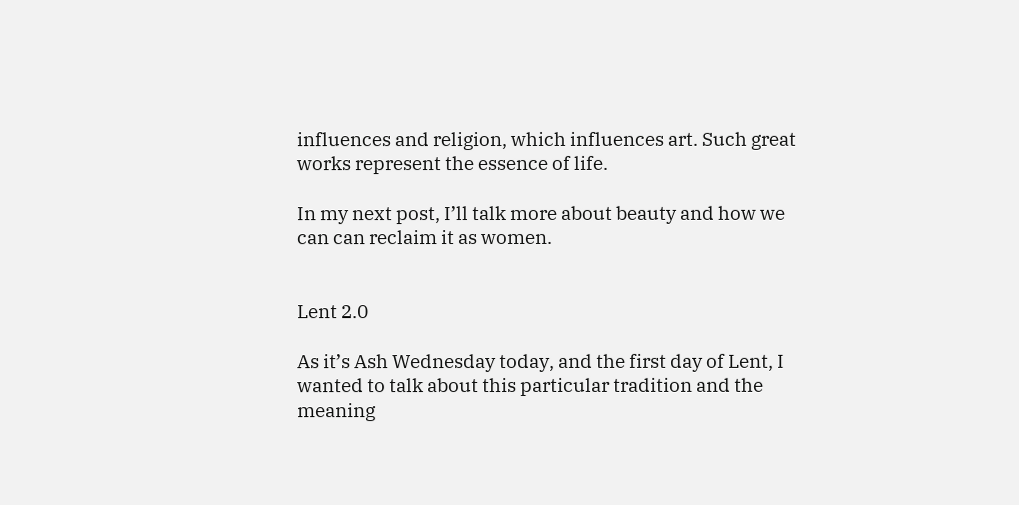influences and religion, which influences art. Such great works represent the essence of life.

In my next post, I’ll talk more about beauty and how we can can reclaim it as women.


Lent 2.0

As it’s Ash Wednesday today, and the first day of Lent, I wanted to talk about this particular tradition and the meaning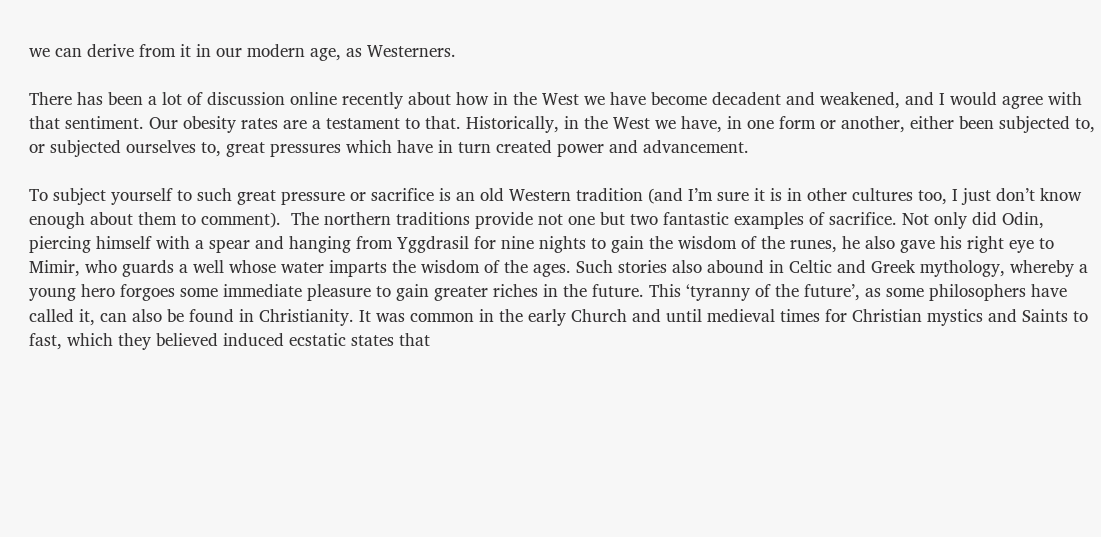we can derive from it in our modern age, as Westerners.

There has been a lot of discussion online recently about how in the West we have become decadent and weakened, and I would agree with that sentiment. Our obesity rates are a testament to that. Historically, in the West we have, in one form or another, either been subjected to, or subjected ourselves to, great pressures which have in turn created power and advancement.

To subject yourself to such great pressure or sacrifice is an old Western tradition (and I’m sure it is in other cultures too, I just don’t know enough about them to comment).  The northern traditions provide not one but two fantastic examples of sacrifice. Not only did Odin, piercing himself with a spear and hanging from Yggdrasil for nine nights to gain the wisdom of the runes, he also gave his right eye to Mimir, who guards a well whose water imparts the wisdom of the ages. Such stories also abound in Celtic and Greek mythology, whereby a young hero forgoes some immediate pleasure to gain greater riches in the future. This ‘tyranny of the future’, as some philosophers have called it, can also be found in Christianity. It was common in the early Church and until medieval times for Christian mystics and Saints to fast, which they believed induced ecstatic states that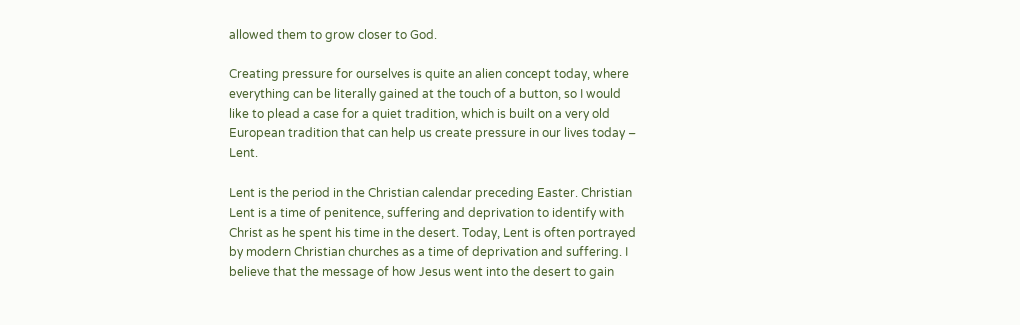allowed them to grow closer to God.

Creating pressure for ourselves is quite an alien concept today, where everything can be literally gained at the touch of a button, so I would like to plead a case for a quiet tradition, which is built on a very old European tradition that can help us create pressure in our lives today – Lent.

Lent is the period in the Christian calendar preceding Easter. Christian Lent is a time of penitence, suffering and deprivation to identify with Christ as he spent his time in the desert. Today, Lent is often portrayed by modern Christian churches as a time of deprivation and suffering. I believe that the message of how Jesus went into the desert to gain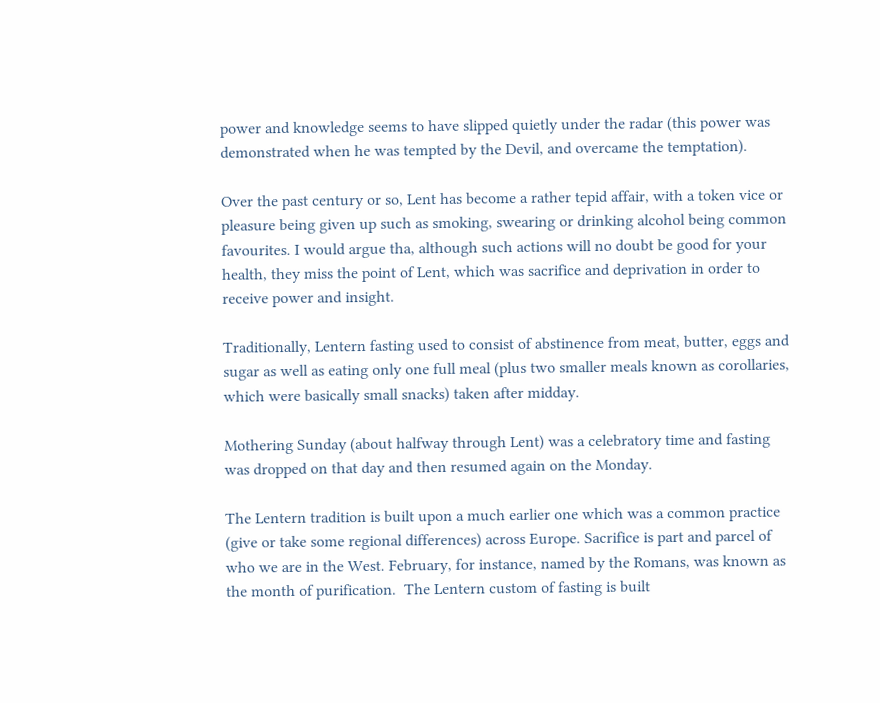power and knowledge seems to have slipped quietly under the radar (this power was demonstrated when he was tempted by the Devil, and overcame the temptation).

Over the past century or so, Lent has become a rather tepid affair, with a token vice or pleasure being given up such as smoking, swearing or drinking alcohol being common favourites. I would argue tha, although such actions will no doubt be good for your health, they miss the point of Lent, which was sacrifice and deprivation in order to receive power and insight.

Traditionally, Lentern fasting used to consist of abstinence from meat, butter, eggs and sugar as well as eating only one full meal (plus two smaller meals known as corollaries, which were basically small snacks) taken after midday.

Mothering Sunday (about halfway through Lent) was a celebratory time and fasting was dropped on that day and then resumed again on the Monday.

The Lentern tradition is built upon a much earlier one which was a common practice (give or take some regional differences) across Europe. Sacrifice is part and parcel of who we are in the West. February, for instance, named by the Romans, was known as the month of purification.  The Lentern custom of fasting is built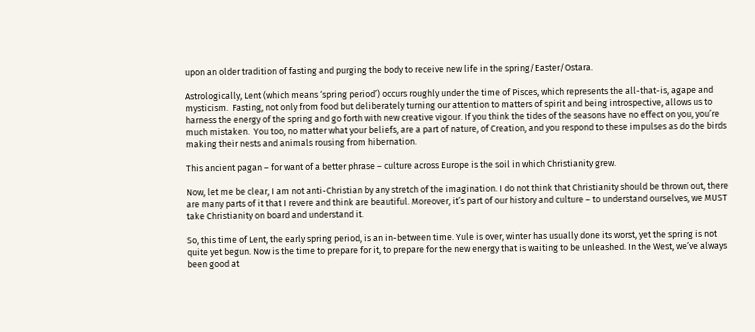upon an older tradition of fasting and purging the body to receive new life in the spring/Easter/Ostara.

Astrologically, Lent (which means ‘spring period’) occurs roughly under the time of Pisces, which represents the all-that-is, agape and mysticism.  Fasting, not only from food but deliberately turning our attention to matters of spirit and being introspective, allows us to harness the energy of the spring and go forth with new creative vigour. If you think the tides of the seasons have no effect on you, you’re much mistaken.  You too, no matter what your beliefs, are a part of nature, of Creation, and you respond to these impulses as do the birds making their nests and animals rousing from hibernation.

This ancient pagan – for want of a better phrase – culture across Europe is the soil in which Christianity grew.

Now, let me be clear, I am not anti-Christian by any stretch of the imagination. I do not think that Christianity should be thrown out, there are many parts of it that I revere and think are beautiful. Moreover, it’s part of our history and culture – to understand ourselves, we MUST take Christianity on board and understand it.

So, this time of Lent, the early spring period, is an in-between time. Yule is over, winter has usually done its worst, yet the spring is not quite yet begun. Now is the time to prepare for it, to prepare for the new energy that is waiting to be unleashed. In the West, we’ve always been good at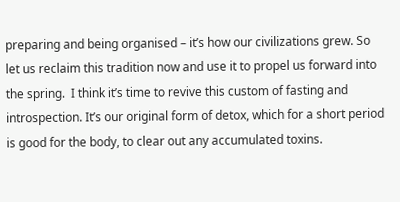preparing and being organised – it’s how our civilizations grew. So let us reclaim this tradition now and use it to propel us forward into the spring.  I think it’s time to revive this custom of fasting and introspection. It’s our original form of detox, which for a short period is good for the body, to clear out any accumulated toxins.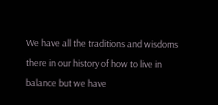We have all the traditions and wisdoms there in our history of how to live in balance but we have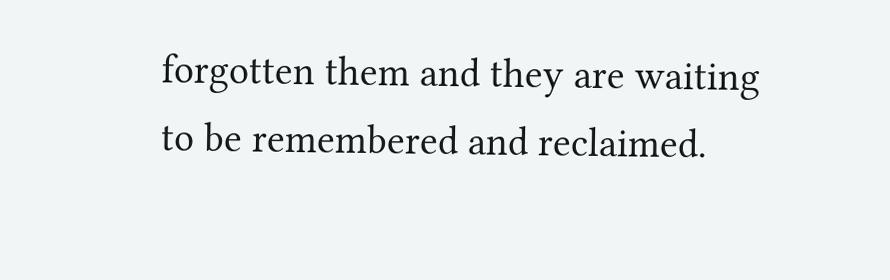forgotten them and they are waiting to be remembered and reclaimed.